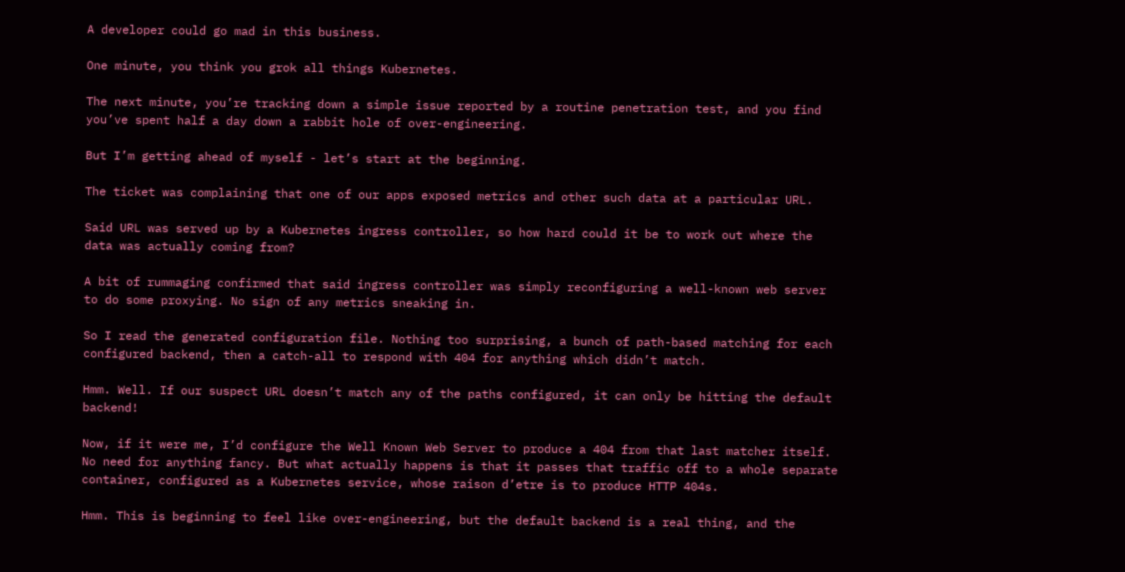A developer could go mad in this business.

One minute, you think you grok all things Kubernetes.

The next minute, you’re tracking down a simple issue reported by a routine penetration test, and you find you’ve spent half a day down a rabbit hole of over-engineering.

But I’m getting ahead of myself - let’s start at the beginning.

The ticket was complaining that one of our apps exposed metrics and other such data at a particular URL.

Said URL was served up by a Kubernetes ingress controller, so how hard could it be to work out where the data was actually coming from?

A bit of rummaging confirmed that said ingress controller was simply reconfiguring a well-known web server to do some proxying. No sign of any metrics sneaking in.

So I read the generated configuration file. Nothing too surprising, a bunch of path-based matching for each configured backend, then a catch-all to respond with 404 for anything which didn’t match.

Hmm. Well. If our suspect URL doesn’t match any of the paths configured, it can only be hitting the default backend!

Now, if it were me, I’d configure the Well Known Web Server to produce a 404 from that last matcher itself. No need for anything fancy. But what actually happens is that it passes that traffic off to a whole separate container, configured as a Kubernetes service, whose raison d’etre is to produce HTTP 404s.

Hmm. This is beginning to feel like over-engineering, but the default backend is a real thing, and the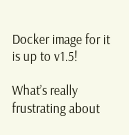Docker image for it is up to v1.5!

What’s really frustrating about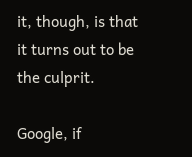it, though, is that it turns out to be the culprit.

Google, if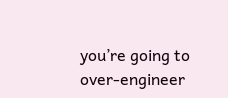you’re going to over-engineer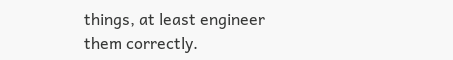things, at least engineer them correctly.